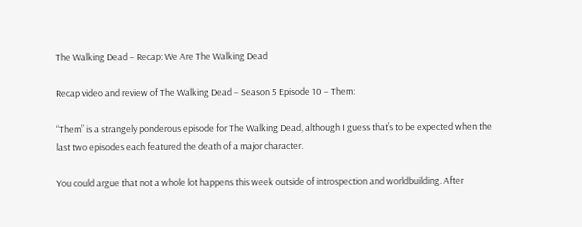The Walking Dead – Recap: We Are The Walking Dead

Recap video and review of The Walking Dead – Season 5 Episode 10 – Them:

“Them” is a strangely ponderous episode for The Walking Dead, although I guess that’s to be expected when the last two episodes each featured the death of a major character.

You could argue that not a whole lot happens this week outside of introspection and worldbuilding. After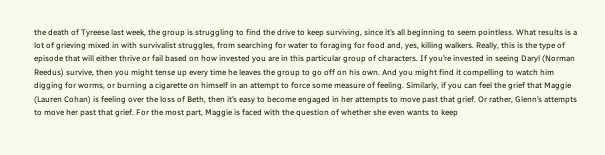the death of Tyreese last week, the group is struggling to find the drive to keep surviving, since it’s all beginning to seem pointless. What results is a lot of grieving mixed in with survivalist struggles, from searching for water to foraging for food and, yes, killing walkers. Really, this is the type of episode that will either thrive or fail based on how invested you are in this particular group of characters. If you’re invested in seeing Daryl (Norman Reedus) survive, then you might tense up every time he leaves the group to go off on his own. And you might find it compelling to watch him digging for worms, or burning a cigarette on himself in an attempt to force some measure of feeling. Similarly, if you can feel the grief that Maggie (Lauren Cohan) is feeling over the loss of Beth, then it’s easy to become engaged in her attempts to move past that grief. Or rather, Glenn’s attempts to move her past that grief. For the most part, Maggie is faced with the question of whether she even wants to keep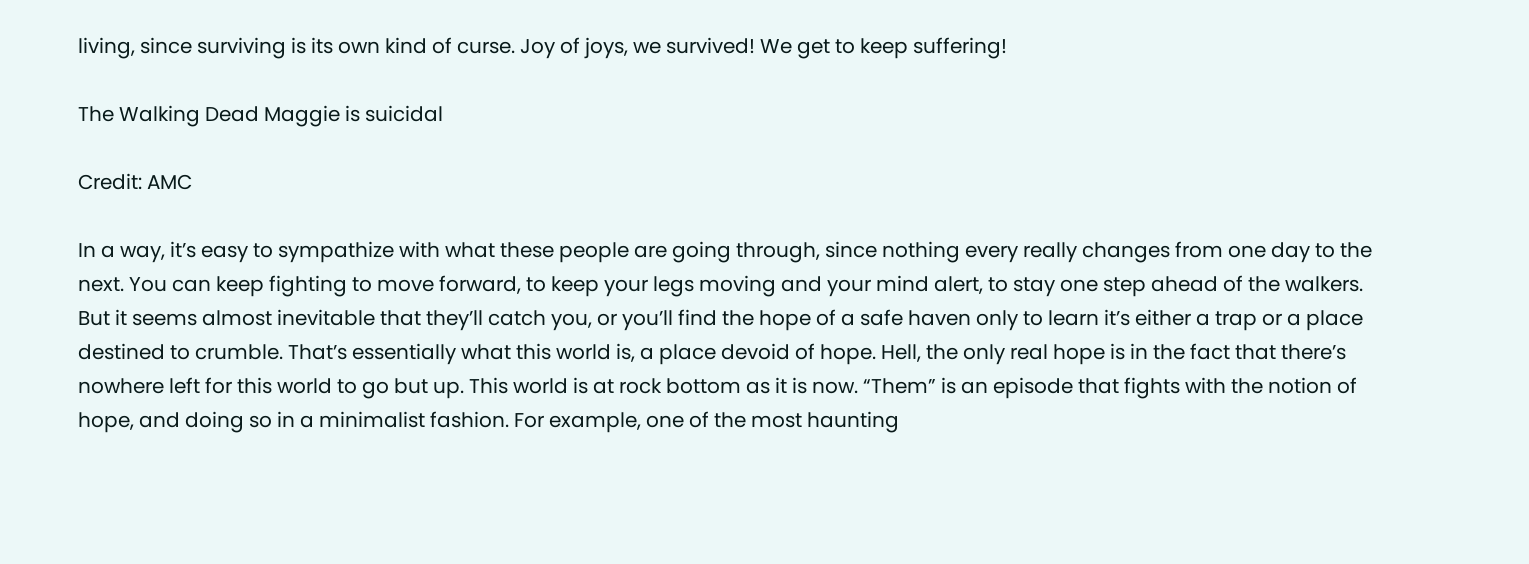living, since surviving is its own kind of curse. Joy of joys, we survived! We get to keep suffering!

The Walking Dead Maggie is suicidal

Credit: AMC

In a way, it’s easy to sympathize with what these people are going through, since nothing every really changes from one day to the next. You can keep fighting to move forward, to keep your legs moving and your mind alert, to stay one step ahead of the walkers. But it seems almost inevitable that they’ll catch you, or you’ll find the hope of a safe haven only to learn it’s either a trap or a place destined to crumble. That’s essentially what this world is, a place devoid of hope. Hell, the only real hope is in the fact that there’s nowhere left for this world to go but up. This world is at rock bottom as it is now. “Them” is an episode that fights with the notion of hope, and doing so in a minimalist fashion. For example, one of the most haunting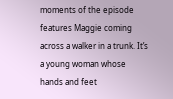moments of the episode features Maggie coming across a walker in a trunk. It’s a young woman whose hands and feet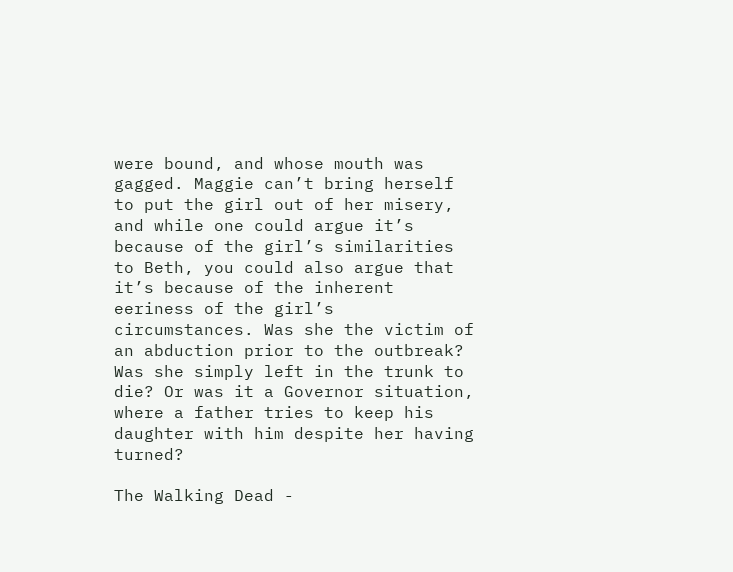were bound, and whose mouth was gagged. Maggie can’t bring herself to put the girl out of her misery, and while one could argue it’s because of the girl’s similarities to Beth, you could also argue that it’s because of the inherent eeriness of the girl’s circumstances. Was she the victim of an abduction prior to the outbreak? Was she simply left in the trunk to die? Or was it a Governor situation, where a father tries to keep his daughter with him despite her having turned?

The Walking Dead -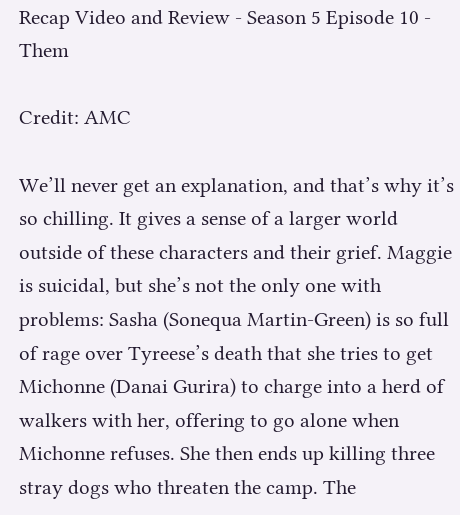Recap Video and Review - Season 5 Episode 10 - Them

Credit: AMC

We’ll never get an explanation, and that’s why it’s so chilling. It gives a sense of a larger world outside of these characters and their grief. Maggie is suicidal, but she’s not the only one with problems: Sasha (Sonequa Martin-Green) is so full of rage over Tyreese’s death that she tries to get Michonne (Danai Gurira) to charge into a herd of walkers with her, offering to go alone when Michonne refuses. She then ends up killing three stray dogs who threaten the camp. The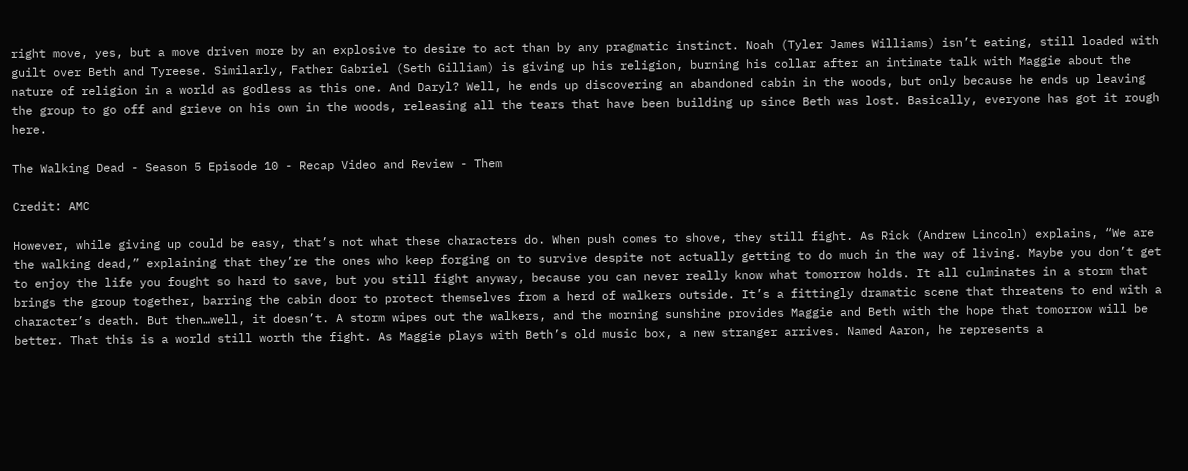right move, yes, but a move driven more by an explosive to desire to act than by any pragmatic instinct. Noah (Tyler James Williams) isn’t eating, still loaded with guilt over Beth and Tyreese. Similarly, Father Gabriel (Seth Gilliam) is giving up his religion, burning his collar after an intimate talk with Maggie about the nature of religion in a world as godless as this one. And Daryl? Well, he ends up discovering an abandoned cabin in the woods, but only because he ends up leaving the group to go off and grieve on his own in the woods, releasing all the tears that have been building up since Beth was lost. Basically, everyone has got it rough here.

The Walking Dead - Season 5 Episode 10 - Recap Video and Review - Them

Credit: AMC

However, while giving up could be easy, that’s not what these characters do. When push comes to shove, they still fight. As Rick (Andrew Lincoln) explains, “We are the walking dead,” explaining that they’re the ones who keep forging on to survive despite not actually getting to do much in the way of living. Maybe you don’t get to enjoy the life you fought so hard to save, but you still fight anyway, because you can never really know what tomorrow holds. It all culminates in a storm that brings the group together, barring the cabin door to protect themselves from a herd of walkers outside. It’s a fittingly dramatic scene that threatens to end with a character’s death. But then…well, it doesn’t. A storm wipes out the walkers, and the morning sunshine provides Maggie and Beth with the hope that tomorrow will be better. That this is a world still worth the fight. As Maggie plays with Beth’s old music box, a new stranger arrives. Named Aaron, he represents a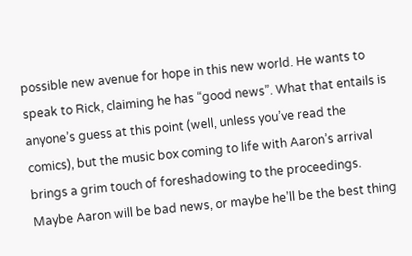possible new avenue for hope in this new world. He wants to speak to Rick, claiming he has “good news”. What that entails is anyone’s guess at this point (well, unless you’ve read the comics), but the music box coming to life with Aaron’s arrival brings a grim touch of foreshadowing to the proceedings. Maybe Aaron will be bad news, or maybe he’ll be the best thing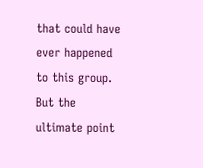that could have ever happened to this group. But the ultimate point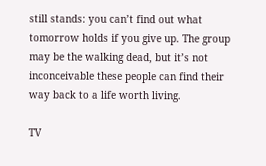still stands: you can’t find out what tomorrow holds if you give up. The group may be the walking dead, but it’s not inconceivable these people can find their way back to a life worth living.

TV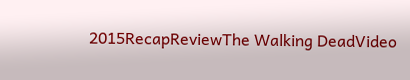2015RecapReviewThe Walking DeadVideo